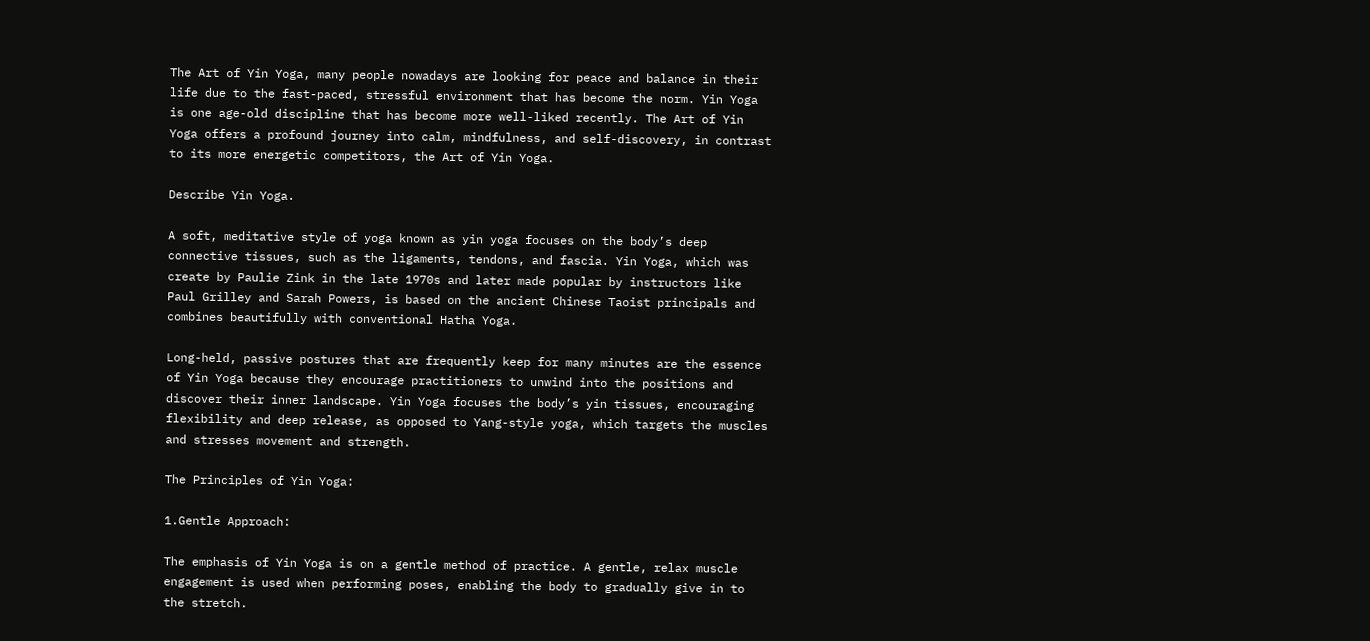The Art of Yin Yoga, many people nowadays are looking for peace and balance in their life due to the fast-paced, stressful environment that has become the norm. Yin Yoga is one age-old discipline that has become more well-liked recently. The Art of Yin Yoga offers a profound journey into calm, mindfulness, and self-discovery, in contrast to its more energetic competitors, the Art of Yin Yoga.

Describe Yin Yoga.

A soft, meditative style of yoga known as yin yoga focuses on the body’s deep connective tissues, such as the ligaments, tendons, and fascia. Yin Yoga, which was create by Paulie Zink in the late 1970s and later made popular by instructors like Paul Grilley and Sarah Powers, is based on the ancient Chinese Taoist principals and combines beautifully with conventional Hatha Yoga.

Long-held, passive postures that are frequently keep for many minutes are the essence of Yin Yoga because they encourage practitioners to unwind into the positions and discover their inner landscape. Yin Yoga focuses the body’s yin tissues, encouraging flexibility and deep release, as opposed to Yang-style yoga, which targets the muscles and stresses movement and strength.

The Principles of Yin Yoga:

1.Gentle Approach:

The emphasis of Yin Yoga is on a gentle method of practice. A gentle, relax muscle engagement is used when performing poses, enabling the body to gradually give in to the stretch.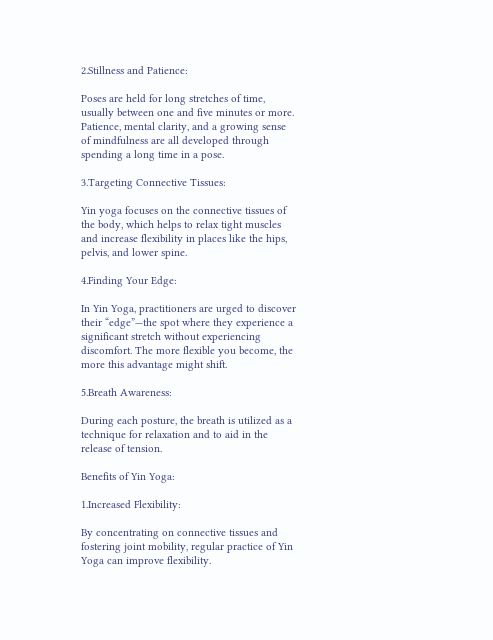2.Stillness and Patience:

Poses are held for long stretches of time, usually between one and five minutes or more. Patience, mental clarity, and a growing sense of mindfulness are all developed through spending a long time in a pose.

3.Targeting Connective Tissues:

Yin yoga focuses on the connective tissues of the body, which helps to relax tight muscles and increase flexibility in places like the hips, pelvis, and lower spine.

4.Finding Your Edge:

In Yin Yoga, practitioners are urged to discover their “edge”—the spot where they experience a significant stretch without experiencing discomfort. The more flexible you become, the more this advantage might shift.

5.Breath Awareness:

During each posture, the breath is utilized as a technique for relaxation and to aid in the release of tension.

Benefits of Yin Yoga:

1.Increased Flexibility:

By concentrating on connective tissues and fostering joint mobility, regular practice of Yin Yoga can improve flexibility.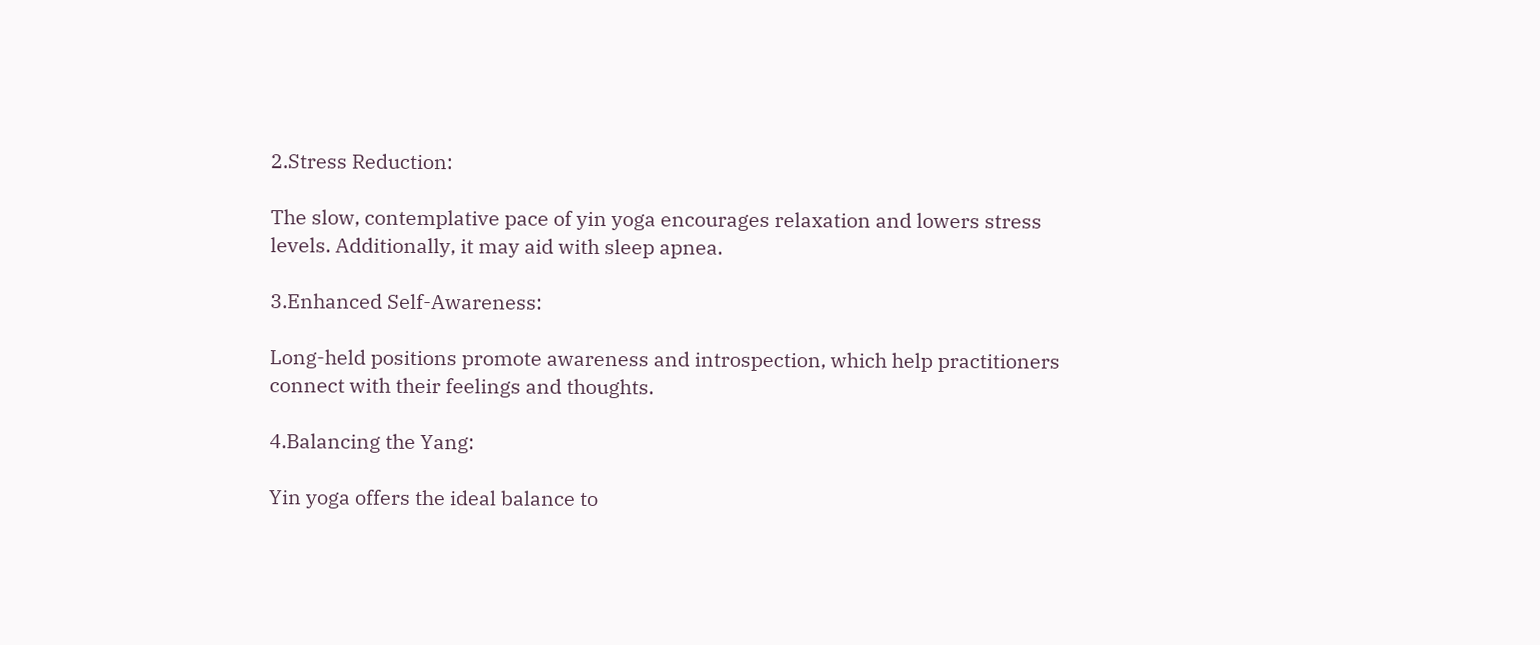2.Stress Reduction:

The slow, contemplative pace of yin yoga encourages relaxation and lowers stress levels. Additionally, it may aid with sleep apnea.

3.Enhanced Self-Awareness:

Long-held positions promote awareness and introspection, which help practitioners connect with their feelings and thoughts.

4.Balancing the Yang:

Yin yoga offers the ideal balance to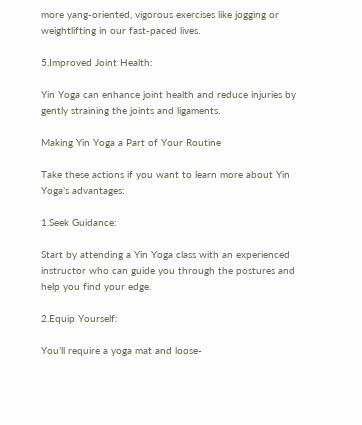more yang-oriented, vigorous exercises like jogging or weightlifting in our fast-paced lives.

5.Improved Joint Health:

Yin Yoga can enhance joint health and reduce injuries by gently straining the joints and ligaments.

Making Yin Yoga a Part of Your Routine

Take these actions if you want to learn more about Yin Yoga’s advantages:

1.Seek Guidance:

Start by attending a Yin Yoga class with an experienced instructor who can guide you through the postures and help you find your edge.

2.Equip Yourself:

You’ll require a yoga mat and loose-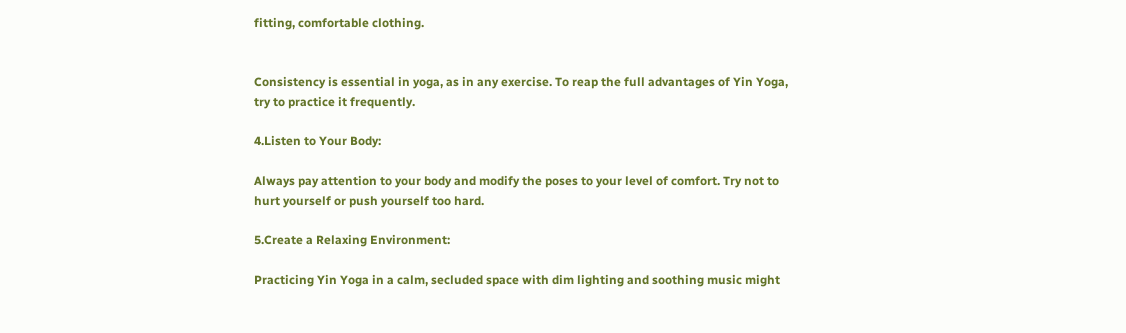fitting, comfortable clothing.


Consistency is essential in yoga, as in any exercise. To reap the full advantages of Yin Yoga, try to practice it frequently.

4.Listen to Your Body:

Always pay attention to your body and modify the poses to your level of comfort. Try not to hurt yourself or push yourself too hard.

5.Create a Relaxing Environment:

Practicing Yin Yoga in a calm, secluded space with dim lighting and soothing music might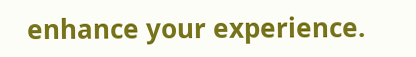enhance your experience.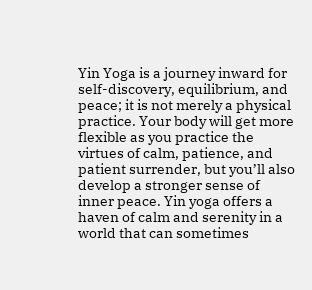Yin Yoga is a journey inward for self-discovery, equilibrium, and peace; it is not merely a physical practice. Your body will get more flexible as you practice the virtues of calm, patience, and patient surrender, but you’ll also develop a stronger sense of inner peace. Yin yoga offers a haven of calm and serenity in a world that can sometimes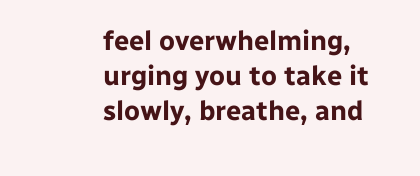feel overwhelming, urging you to take it slowly, breathe, and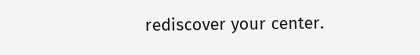rediscover your center.